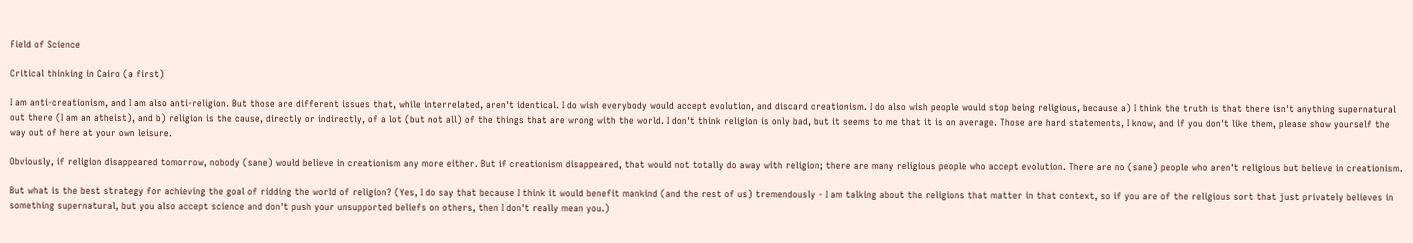Field of Science

Critical thinking in Cairo (a first)

I am anti-creationism, and I am also anti-religion. But those are different issues that, while interrelated, aren't identical. I do wish everybody would accept evolution, and discard creationism. I do also wish people would stop being religious, because a) I think the truth is that there isn't anything supernatural out there (I am an atheist), and b) religion is the cause, directly or indirectly, of a lot (but not all) of the things that are wrong with the world. I don't think religion is only bad, but it seems to me that it is on average. Those are hard statements, I know, and if you don't like them, please show yourself the way out of here at your own leisure.

Obviously, if religion disappeared tomorrow, nobody (sane) would believe in creationism any more either. But if creationism disappeared, that would not totally do away with religion; there are many religious people who accept evolution. There are no (sane) people who aren't religious but believe in creationism.

But what is the best strategy for achieving the goal of ridding the world of religion? (Yes, I do say that because I think it would benefit mankind (and the rest of us) tremendously - I am talking about the religions that matter in that context, so if you are of the religious sort that just privately believes in something supernatural, but you also accept science and don't push your unsupported beliefs on others, then I don't really mean you.)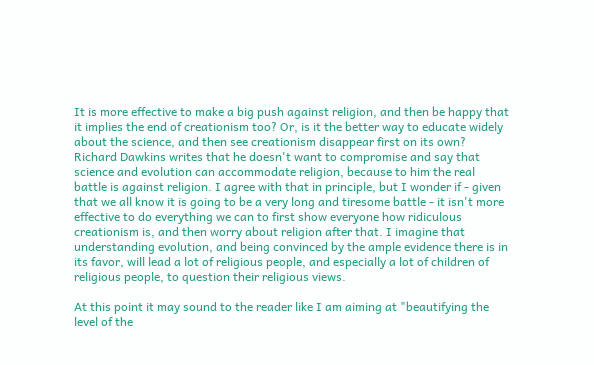It is more effective to make a big push against religion, and then be happy that it implies the end of creationism too? Or, is it the better way to educate widely about the science, and then see creationism disappear first on its own? Richard Dawkins writes that he doesn't want to compromise and say that science and evolution can accommodate religion, because to him the real battle is against religion. I agree with that in principle, but I wonder if - given that we all know it is going to be a very long and tiresome battle - it isn't more effective to do everything we can to first show everyone how ridiculous creationism is, and then worry about religion after that. I imagine that understanding evolution, and being convinced by the ample evidence there is in its favor, will lead a lot of religious people, and especially a lot of children of religious people, to question their religious views.

At this point it may sound to the reader like I am aiming at "beautifying the level of the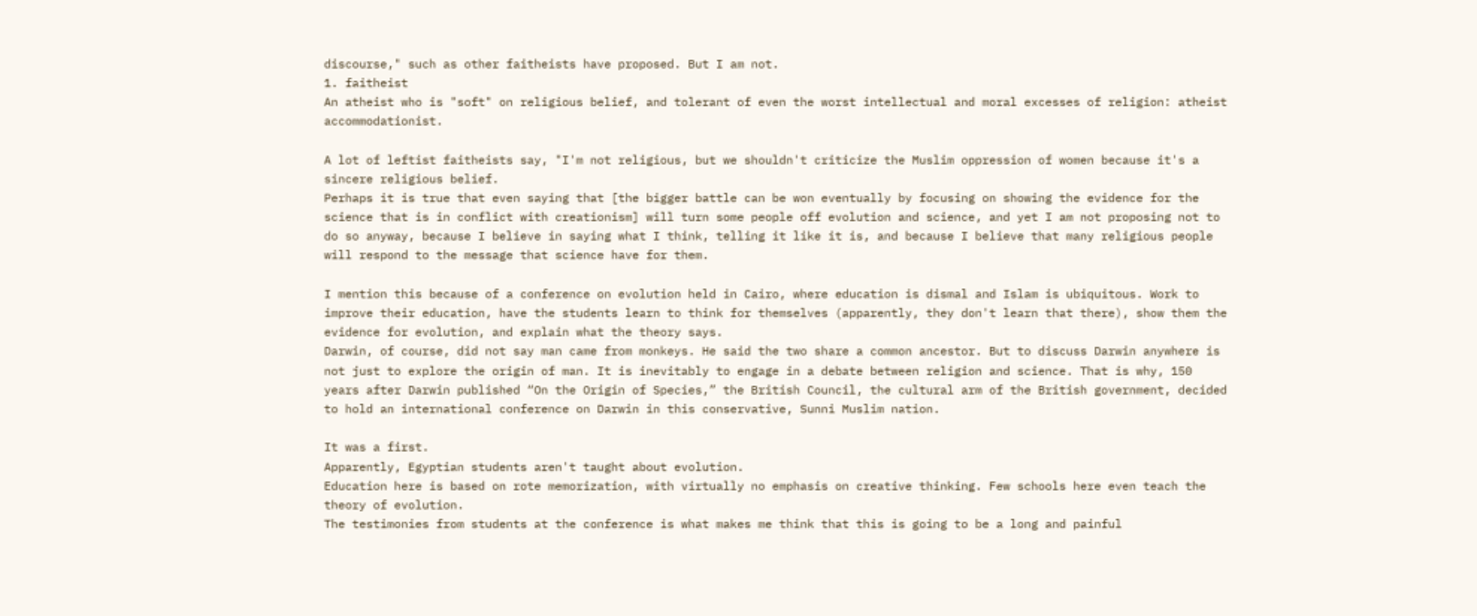discourse," such as other faitheists have proposed. But I am not.
1. faitheist
An atheist who is "soft" on religious belief, and tolerant of even the worst intellectual and moral excesses of religion: atheist accommodationist.

A lot of leftist faitheists say, "I'm not religious, but we shouldn't criticize the Muslim oppression of women because it's a sincere religious belief.
Perhaps it is true that even saying that [the bigger battle can be won eventually by focusing on showing the evidence for the science that is in conflict with creationism] will turn some people off evolution and science, and yet I am not proposing not to do so anyway, because I believe in saying what I think, telling it like it is, and because I believe that many religious people will respond to the message that science have for them.

I mention this because of a conference on evolution held in Cairo, where education is dismal and Islam is ubiquitous. Work to improve their education, have the students learn to think for themselves (apparently, they don't learn that there), show them the evidence for evolution, and explain what the theory says.
Darwin, of course, did not say man came from monkeys. He said the two share a common ancestor. But to discuss Darwin anywhere is not just to explore the origin of man. It is inevitably to engage in a debate between religion and science. That is why, 150 years after Darwin published “On the Origin of Species,” the British Council, the cultural arm of the British government, decided to hold an international conference on Darwin in this conservative, Sunni Muslim nation.

It was a first.
Apparently, Egyptian students aren't taught about evolution.
Education here is based on rote memorization, with virtually no emphasis on creative thinking. Few schools here even teach the theory of evolution.
The testimonies from students at the conference is what makes me think that this is going to be a long and painful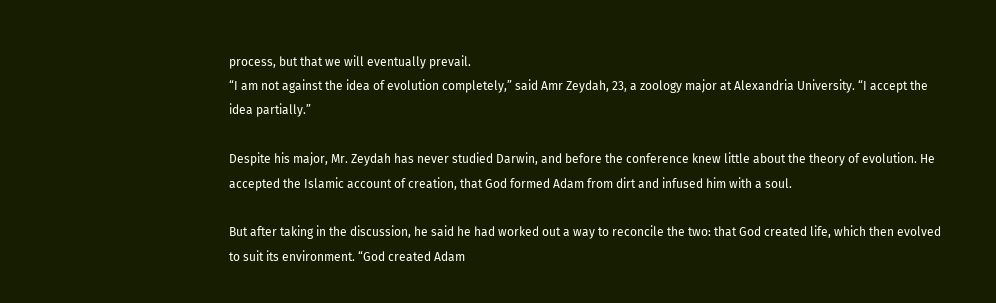process, but that we will eventually prevail.
“I am not against the idea of evolution completely,” said Amr Zeydah, 23, a zoology major at Alexandria University. “I accept the idea partially.”

Despite his major, Mr. Zeydah has never studied Darwin, and before the conference knew little about the theory of evolution. He accepted the Islamic account of creation, that God formed Adam from dirt and infused him with a soul.

But after taking in the discussion, he said he had worked out a way to reconcile the two: that God created life, which then evolved to suit its environment. “God created Adam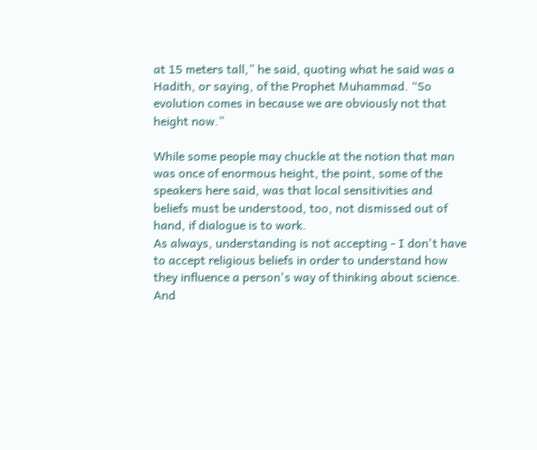at 15 meters tall,” he said, quoting what he said was a Hadith, or saying, of the Prophet Muhammad. “So evolution comes in because we are obviously not that height now.”

While some people may chuckle at the notion that man was once of enormous height, the point, some of the speakers here said, was that local sensitivities and beliefs must be understood, too, not dismissed out of hand, if dialogue is to work.
As always, understanding is not accepting - I don't have to accept religious beliefs in order to understand how they influence a person's way of thinking about science. And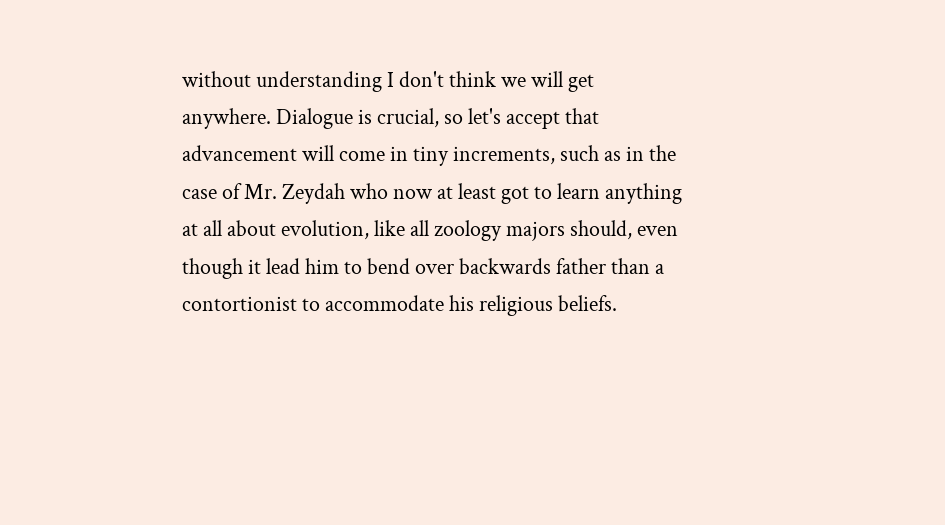without understanding I don't think we will get anywhere. Dialogue is crucial, so let's accept that advancement will come in tiny increments, such as in the case of Mr. Zeydah who now at least got to learn anything at all about evolution, like all zoology majors should, even though it lead him to bend over backwards father than a contortionist to accommodate his religious beliefs.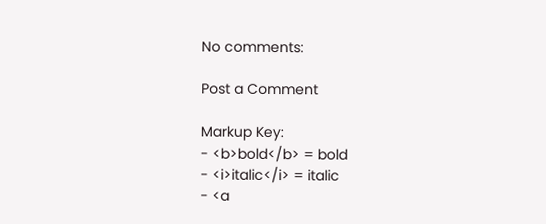No comments:

Post a Comment

Markup Key:
- <b>bold</b> = bold
- <i>italic</i> = italic
- <a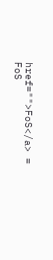href="">FoS</a> = FoS